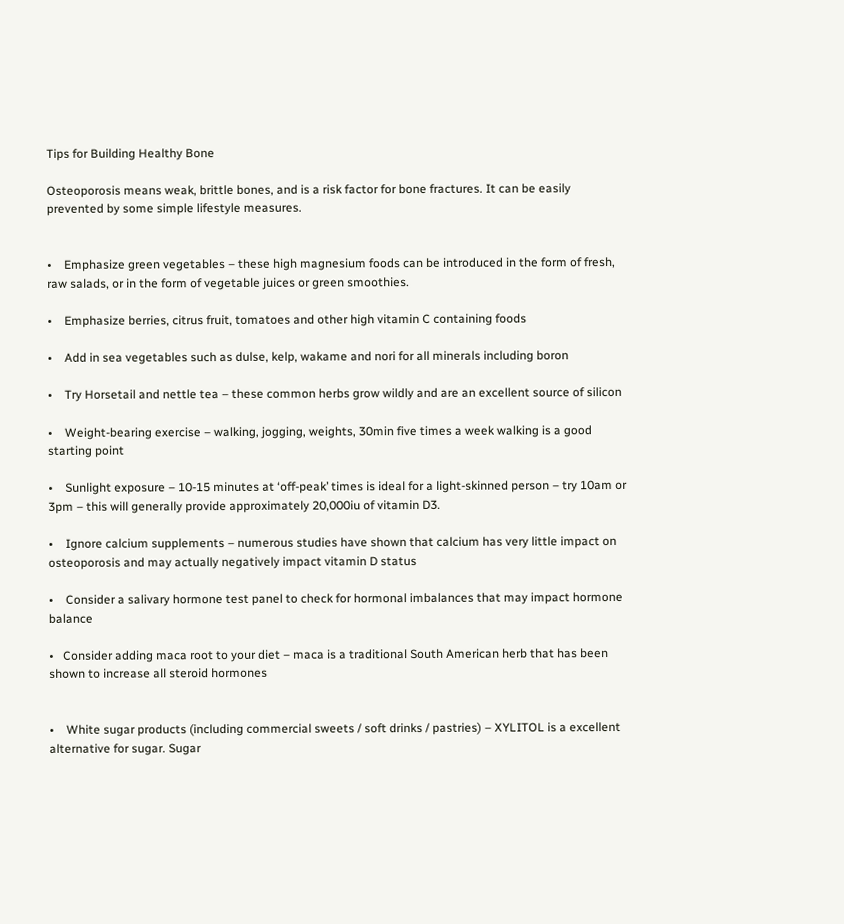Tips for Building Healthy Bone

Osteoporosis means weak, brittle bones, and is a risk factor for bone fractures. It can be easily prevented by some simple lifestyle measures.


•    Emphasize green vegetables – these high magnesium foods can be introduced in the form of fresh, raw salads, or in the form of vegetable juices or green smoothies.

•    Emphasize berries, citrus fruit, tomatoes and other high vitamin C containing foods

•    Add in sea vegetables such as dulse, kelp, wakame and nori for all minerals including boron

•    Try Horsetail and nettle tea – these common herbs grow wildly and are an excellent source of silicon

•    Weight-bearing exercise – walking, jogging, weights, 30min five times a week walking is a good starting point

•    Sunlight exposure – 10-15 minutes at ‘off-peak’ times is ideal for a light-skinned person – try 10am or 3pm – this will generally provide approximately 20,000iu of vitamin D3.

•    Ignore calcium supplements – numerous studies have shown that calcium has very little impact on osteoporosis and may actually negatively impact vitamin D status

•    Consider a salivary hormone test panel to check for hormonal imbalances that may impact hormone balance

•   Consider adding maca root to your diet – maca is a traditional South American herb that has been shown to increase all steroid hormones


•    White sugar products (including commercial sweets / soft drinks / pastries) – XYLITOL is a excellent alternative for sugar. Sugar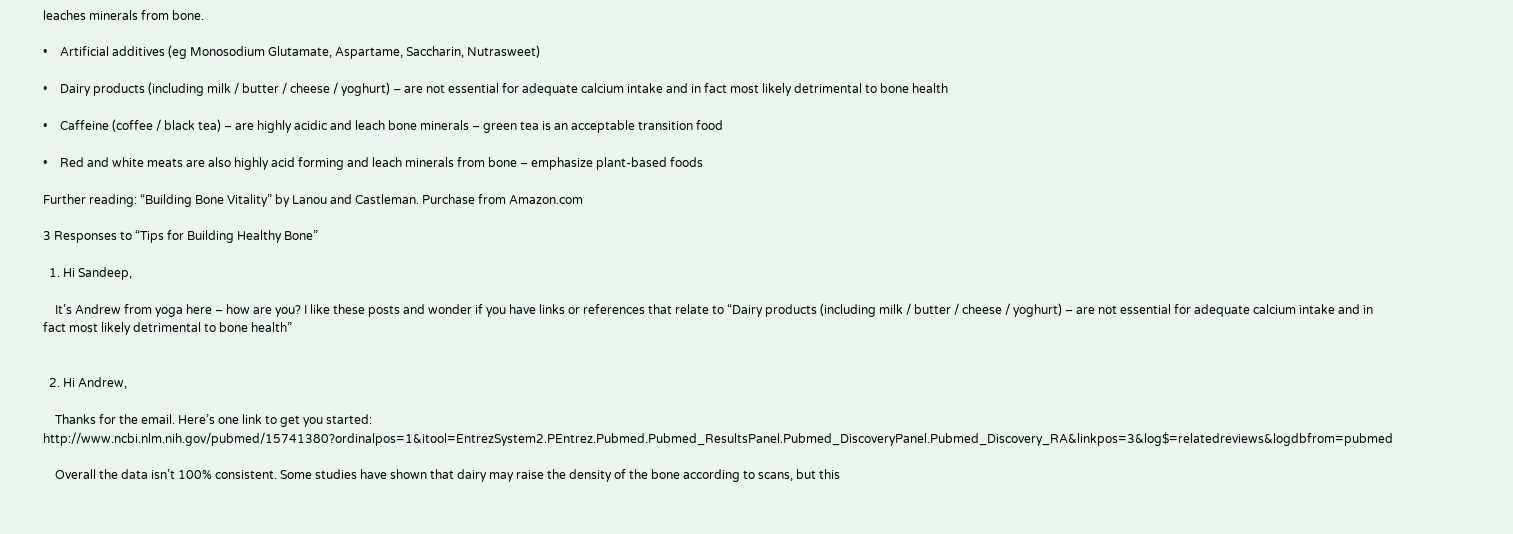leaches minerals from bone.

•    Artificial additives (eg Monosodium Glutamate, Aspartame, Saccharin, Nutrasweet)

•    Dairy products (including milk / butter / cheese / yoghurt) – are not essential for adequate calcium intake and in fact most likely detrimental to bone health

•    Caffeine (coffee / black tea) – are highly acidic and leach bone minerals – green tea is an acceptable transition food

•    Red and white meats are also highly acid forming and leach minerals from bone – emphasize plant-based foods

Further reading: “Building Bone Vitality” by Lanou and Castleman. Purchase from Amazon.com

3 Responses to “Tips for Building Healthy Bone”

  1. Hi Sandeep,

    It’s Andrew from yoga here – how are you? I like these posts and wonder if you have links or references that relate to “Dairy products (including milk / butter / cheese / yoghurt) – are not essential for adequate calcium intake and in fact most likely detrimental to bone health”


  2. Hi Andrew,

    Thanks for the email. Here’s one link to get you started: http://www.ncbi.nlm.nih.gov/pubmed/15741380?ordinalpos=1&itool=EntrezSystem2.PEntrez.Pubmed.Pubmed_ResultsPanel.Pubmed_DiscoveryPanel.Pubmed_Discovery_RA&linkpos=3&log$=relatedreviews&logdbfrom=pubmed

    Overall the data isn’t 100% consistent. Some studies have shown that dairy may raise the density of the bone according to scans, but this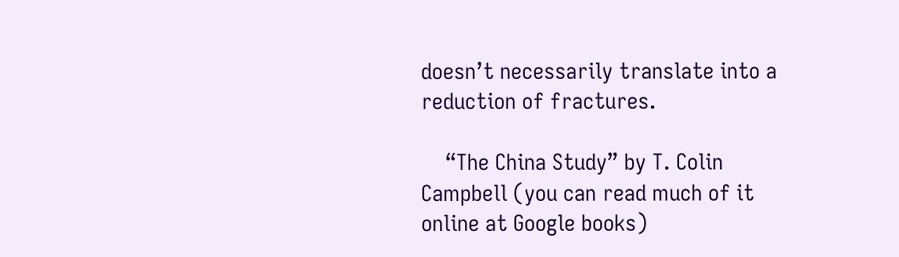doesn’t necessarily translate into a reduction of fractures.

    “The China Study” by T. Colin Campbell (you can read much of it online at Google books)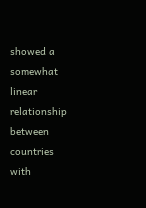showed a somewhat linear relationship between countries with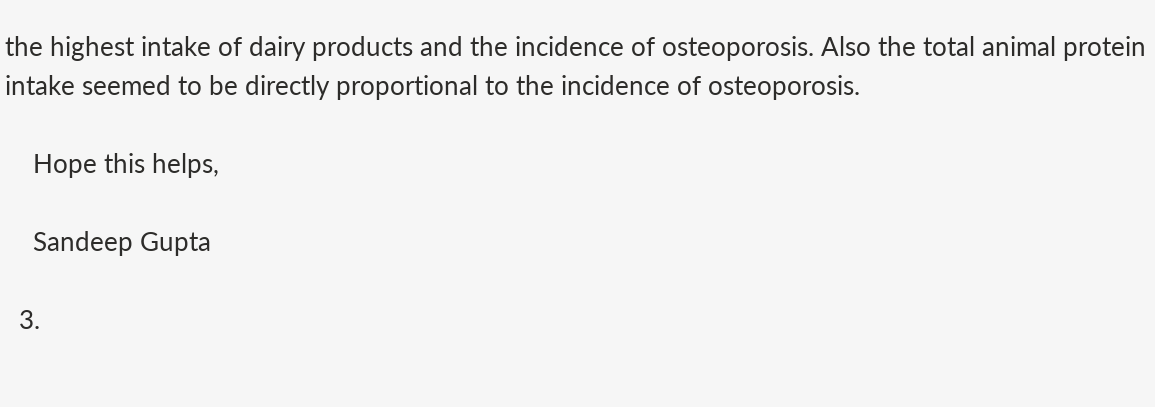the highest intake of dairy products and the incidence of osteoporosis. Also the total animal protein intake seemed to be directly proportional to the incidence of osteoporosis.

    Hope this helps,

    Sandeep Gupta

  3.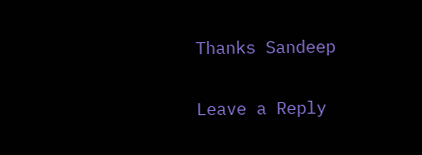Thanks Sandeep

Leave a Reply